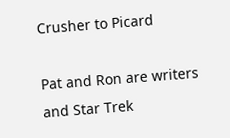Crusher to Picard

Pat and Ron are writers and Star Trek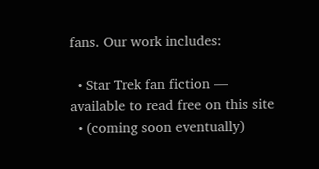fans. Our work includes:

  • Star Trek fan fiction — available to read free on this site
  • (coming soon eventually)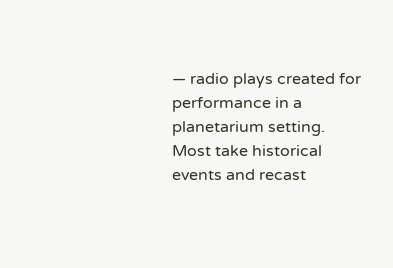— radio plays created for performance in a planetarium setting. Most take historical events and recast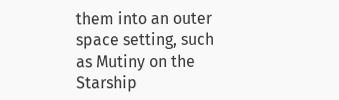them into an outer space setting, such as Mutiny on the Starship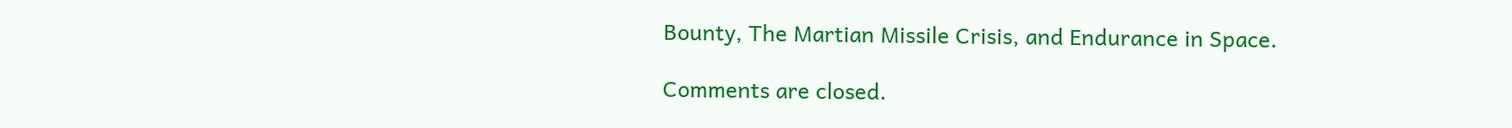Bounty, The Martian Missile Crisis, and Endurance in Space.

Comments are closed.